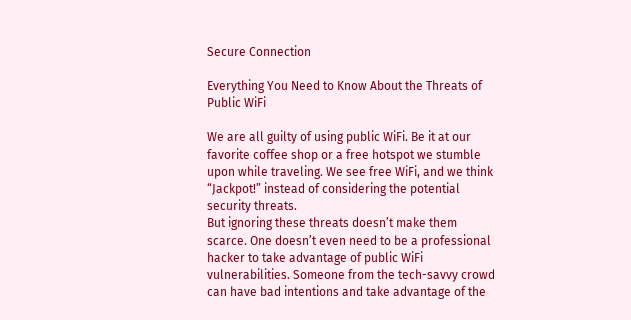Secure Connection

Everything You Need to Know About the Threats of Public WiFi

We are all guilty of using public WiFi. Be it at our favorite coffee shop or a free hotspot we stumble upon while traveling. We see free WiFi, and we think “Jackpot!” instead of considering the potential security threats.
But ignoring these threats doesn’t make them scarce. One doesn’t even need to be a professional hacker to take advantage of public WiFi vulnerabilities. Someone from the tech-savvy crowd can have bad intentions and take advantage of the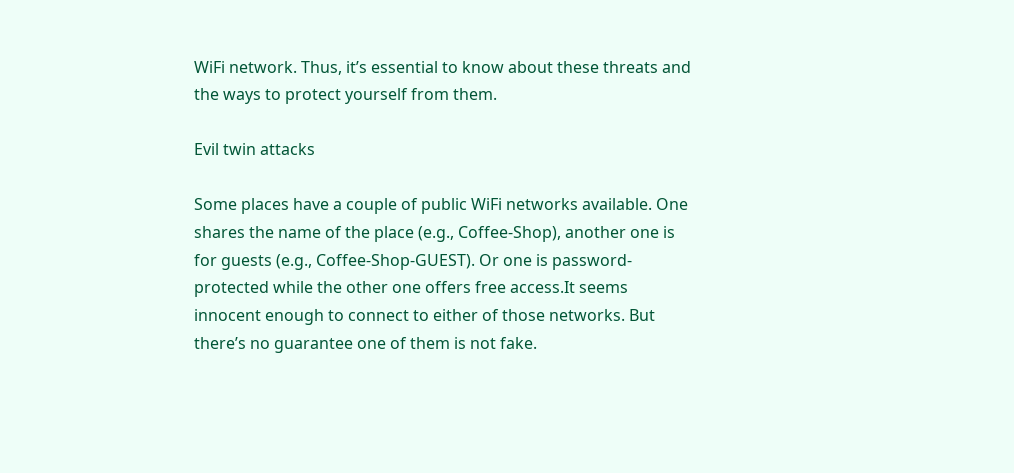WiFi network. Thus, it’s essential to know about these threats and the ways to protect yourself from them.

Evil twin attacks

Some places have a couple of public WiFi networks available. One shares the name of the place (e.g., Coffee-Shop), another one is for guests (e.g., Coffee-Shop-GUEST). Or one is password-protected while the other one offers free access.It seems innocent enough to connect to either of those networks. But there’s no guarantee one of them is not fake.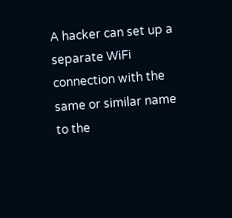A hacker can set up a separate WiFi connection with the same or similar name to the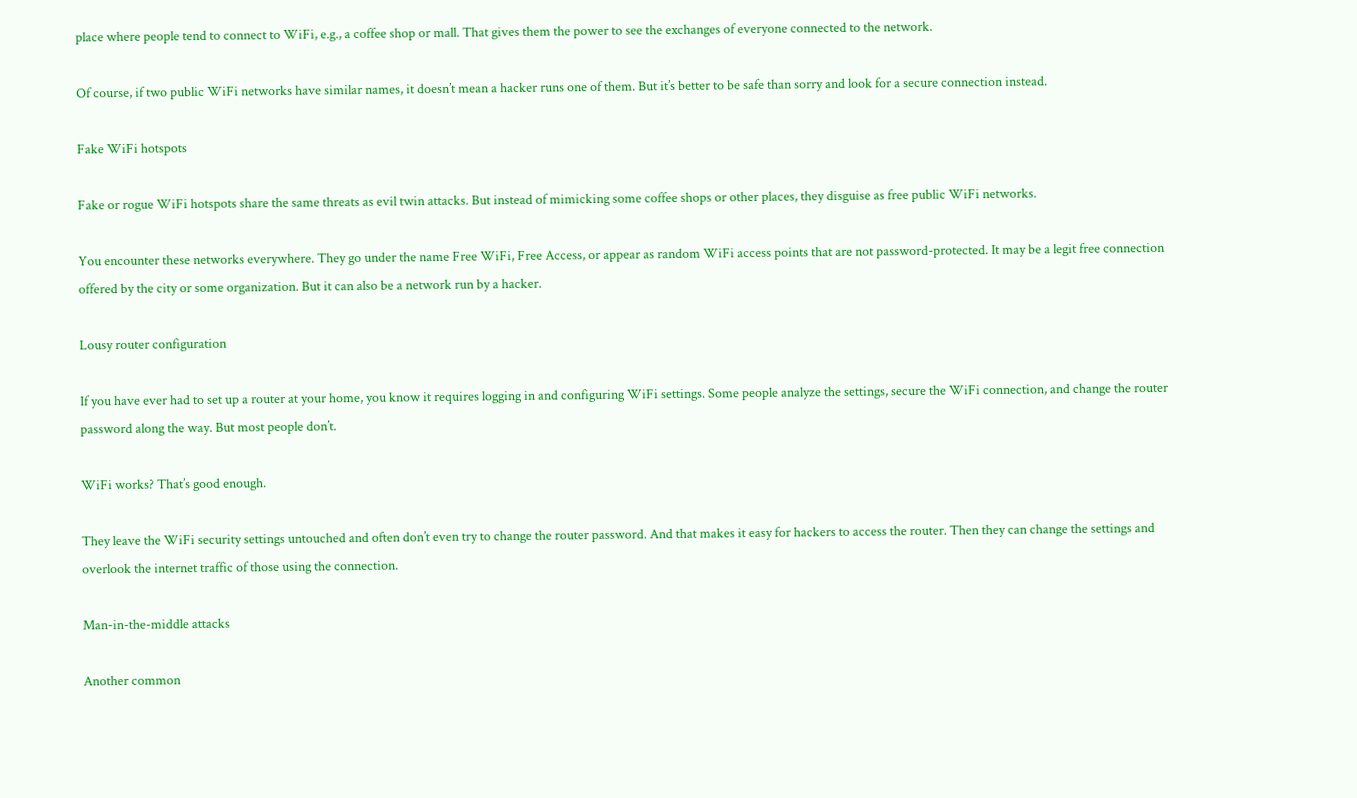place where people tend to connect to WiFi, e.g., a coffee shop or mall. That gives them the power to see the exchanges of everyone connected to the network.

Of course, if two public WiFi networks have similar names, it doesn’t mean a hacker runs one of them. But it’s better to be safe than sorry and look for a secure connection instead.

Fake WiFi hotspots

Fake or rogue WiFi hotspots share the same threats as evil twin attacks. But instead of mimicking some coffee shops or other places, they disguise as free public WiFi networks.

You encounter these networks everywhere. They go under the name Free WiFi, Free Access, or appear as random WiFi access points that are not password-protected. It may be a legit free connection offered by the city or some organization. But it can also be a network run by a hacker.

Lousy router configuration

If you have ever had to set up a router at your home, you know it requires logging in and configuring WiFi settings. Some people analyze the settings, secure the WiFi connection, and change the router password along the way. But most people don’t.

WiFi works? That’s good enough.

They leave the WiFi security settings untouched and often don’t even try to change the router password. And that makes it easy for hackers to access the router. Then they can change the settings and overlook the internet traffic of those using the connection.

Man-in-the-middle attacks

Another common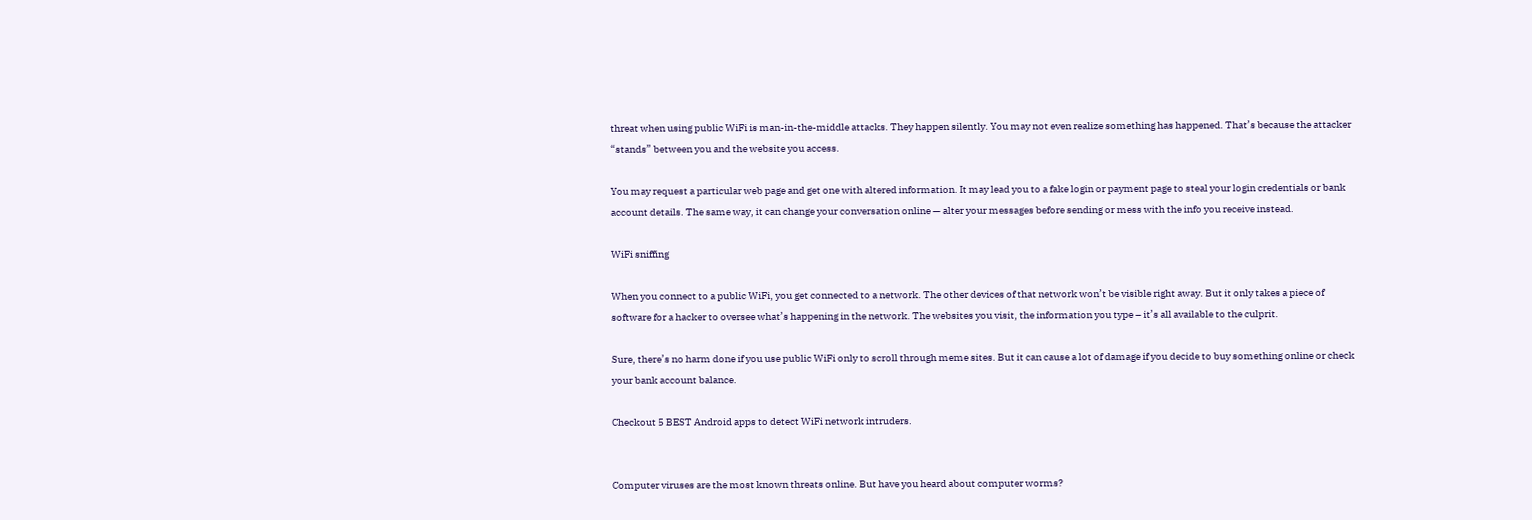threat when using public WiFi is man-in-the-middle attacks. They happen silently. You may not even realize something has happened. That’s because the attacker “stands” between you and the website you access.

You may request a particular web page and get one with altered information. It may lead you to a fake login or payment page to steal your login credentials or bank account details. The same way, it can change your conversation online — alter your messages before sending or mess with the info you receive instead.

WiFi sniffing

When you connect to a public WiFi, you get connected to a network. The other devices of that network won’t be visible right away. But it only takes a piece of software for a hacker to oversee what’s happening in the network. The websites you visit, the information you type – it’s all available to the culprit.

Sure, there’s no harm done if you use public WiFi only to scroll through meme sites. But it can cause a lot of damage if you decide to buy something online or check your bank account balance.

Checkout 5 BEST Android apps to detect WiFi network intruders.


Computer viruses are the most known threats online. But have you heard about computer worms?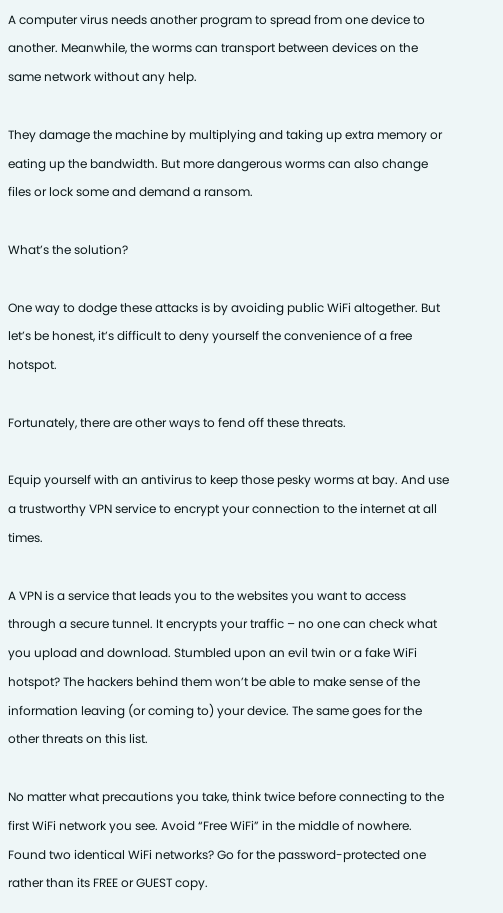A computer virus needs another program to spread from one device to another. Meanwhile, the worms can transport between devices on the same network without any help.

They damage the machine by multiplying and taking up extra memory or eating up the bandwidth. But more dangerous worms can also change files or lock some and demand a ransom.

What’s the solution?

One way to dodge these attacks is by avoiding public WiFi altogether. But let’s be honest, it’s difficult to deny yourself the convenience of a free hotspot.

Fortunately, there are other ways to fend off these threats.

Equip yourself with an antivirus to keep those pesky worms at bay. And use a trustworthy VPN service to encrypt your connection to the internet at all times.

A VPN is a service that leads you to the websites you want to access through a secure tunnel. It encrypts your traffic – no one can check what you upload and download. Stumbled upon an evil twin or a fake WiFi hotspot? The hackers behind them won’t be able to make sense of the information leaving (or coming to) your device. The same goes for the other threats on this list.

No matter what precautions you take, think twice before connecting to the first WiFi network you see. Avoid “Free WiFi” in the middle of nowhere. Found two identical WiFi networks? Go for the password-protected one rather than its FREE or GUEST copy.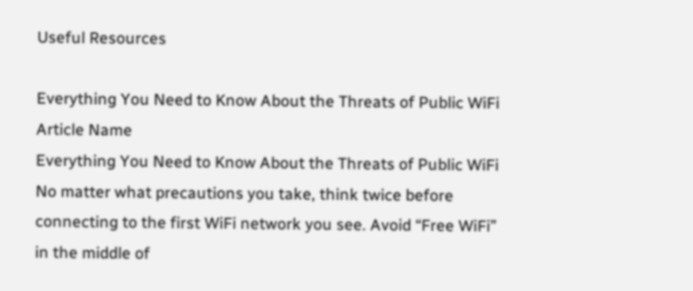Useful Resources

Everything You Need to Know About the Threats of Public WiFi
Article Name
Everything You Need to Know About the Threats of Public WiFi
No matter what precautions you take, think twice before connecting to the first WiFi network you see. Avoid “Free WiFi” in the middle of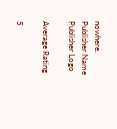nowhere.
Publisher Name
Publisher Logo

Average Rating

5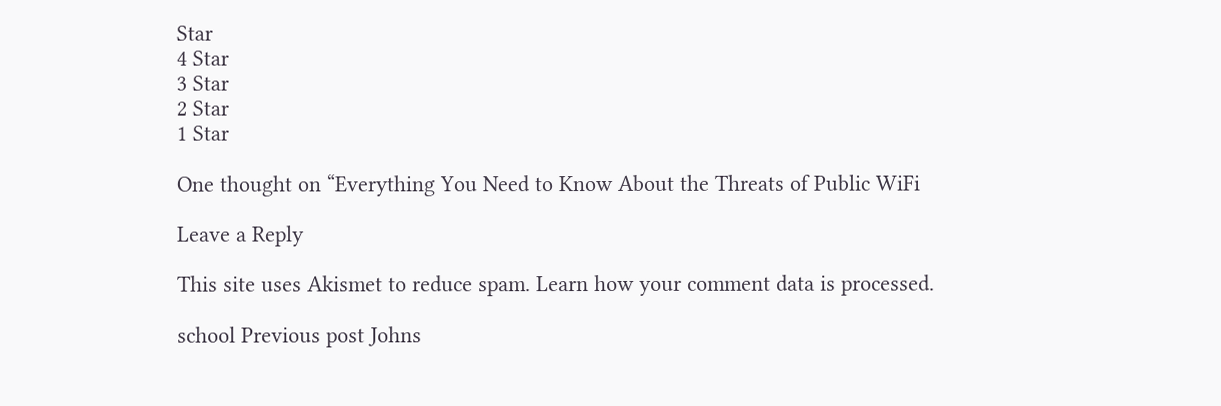Star
4 Star
3 Star
2 Star
1 Star

One thought on “Everything You Need to Know About the Threats of Public WiFi

Leave a Reply

This site uses Akismet to reduce spam. Learn how your comment data is processed.

school Previous post Johns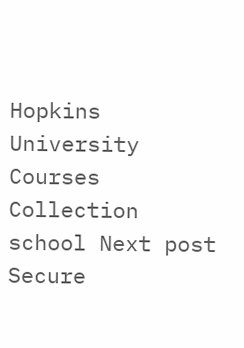Hopkins University Courses Collection
school Next post Secure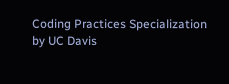Coding Practices Specialization by UC Davis